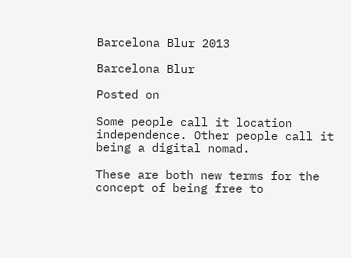Barcelona Blur 2013

Barcelona Blur

Posted on

Some people call it location independence. Other people call it being a digital nomad.

These are both new terms for the concept of being free to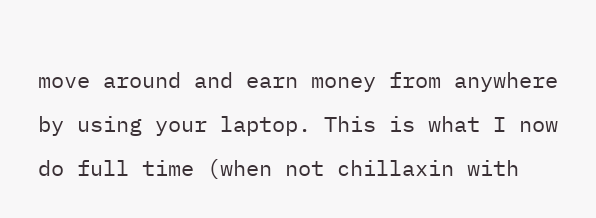move around and earn money from anywhere by using your laptop. This is what I now do full time (when not chillaxin with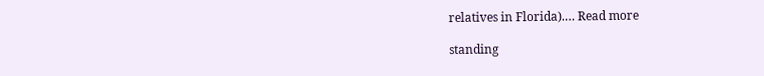relatives in Florida).… Read more

standing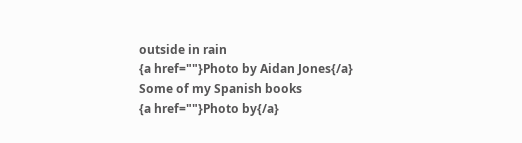outside in rain
{a href=""}Photo by Aidan Jones{/a}
Some of my Spanish books
{a href=""}Photo by{/a}